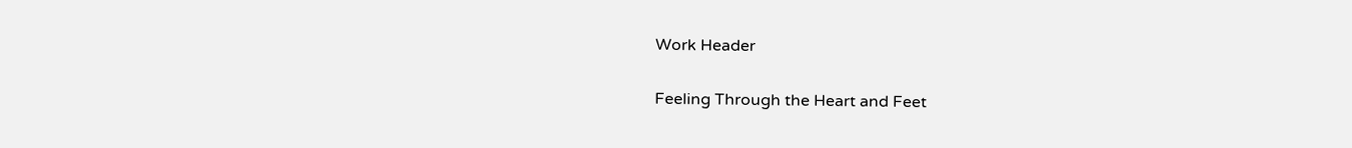Work Header

Feeling Through the Heart and Feet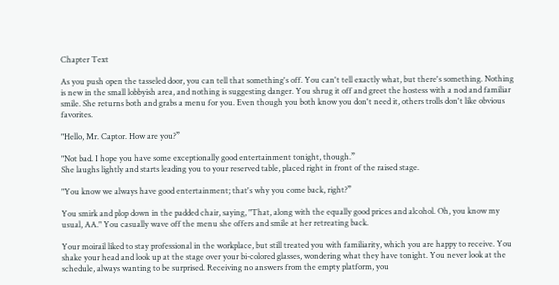Chapter Text

As you push open the tasseled door, you can tell that something's off. You can't tell exactly what, but there's something. Nothing is new in the small lobbyish area, and nothing is suggesting danger. You shrug it off and greet the hostess with a nod and familiar smile. She returns both and grabs a menu for you. Even though you both know you don't need it, others trolls don't like obvious favorites.

"Hello, Mr. Captor. How are you?”

"Not bad. I hope you have some exceptionally good entertainment tonight, though.”
She laughs lightly and starts leading you to your reserved table, placed right in front of the raised stage.

"You know we always have good entertainment; that's why you come back, right?”

You smirk and plop down in the padded chair, saying, "That, along with the equally good prices and alcohol. Oh, you know my usual, AA." You casually wave off the menu she offers and smile at her retreating back.

Your moirail liked to stay professional in the workplace, but still treated you with familiarity, which you are happy to receive. You shake your head and look up at the stage over your bi-colored glasses, wondering what they have tonight. You never look at the schedule, always wanting to be surprised. Receiving no answers from the empty platform, you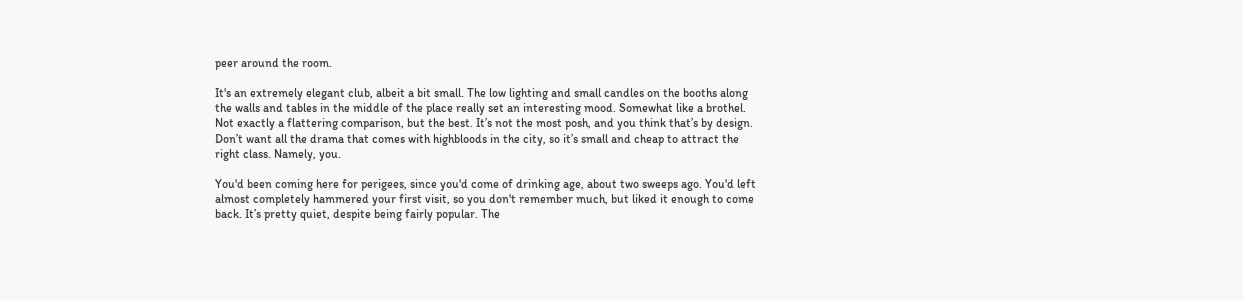peer around the room.

It's an extremely elegant club, albeit a bit small. The low lighting and small candles on the booths along the walls and tables in the middle of the place really set an interesting mood. Somewhat like a brothel. Not exactly a flattering comparison, but the best. It’s not the most posh, and you think that’s by design. Don’t want all the drama that comes with highbloods in the city, so it’s small and cheap to attract the right class. Namely, you.

You'd been coming here for perigees, since you'd come of drinking age, about two sweeps ago. You'd left almost completely hammered your first visit, so you don't remember much, but liked it enough to come back. It’s pretty quiet, despite being fairly popular. The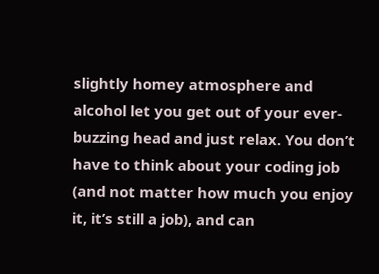slightly homey atmosphere and alcohol let you get out of your ever-buzzing head and just relax. You don’t have to think about your coding job (and not matter how much you enjoy it, it’s still a job), and can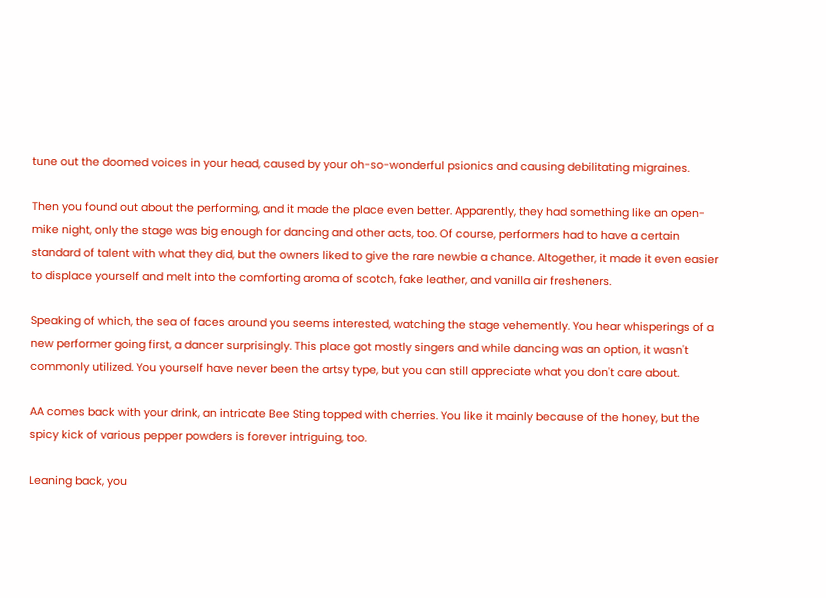tune out the doomed voices in your head, caused by your oh-so-wonderful psionics and causing debilitating migraines.

Then you found out about the performing, and it made the place even better. Apparently, they had something like an open-mike night, only the stage was big enough for dancing and other acts, too. Of course, performers had to have a certain standard of talent with what they did, but the owners liked to give the rare newbie a chance. Altogether, it made it even easier to displace yourself and melt into the comforting aroma of scotch, fake leather, and vanilla air fresheners.

Speaking of which, the sea of faces around you seems interested, watching the stage vehemently. You hear whisperings of a new performer going first, a dancer surprisingly. This place got mostly singers and while dancing was an option, it wasn't commonly utilized. You yourself have never been the artsy type, but you can still appreciate what you don't care about.

AA comes back with your drink, an intricate Bee Sting topped with cherries. You like it mainly because of the honey, but the spicy kick of various pepper powders is forever intriguing, too.

Leaning back, you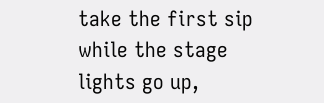take the first sip while the stage lights go up,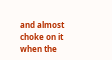and almost choke on it when the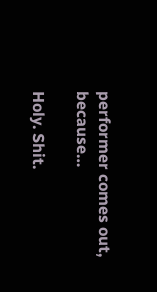performer comes out, because…

Holy. Shit.